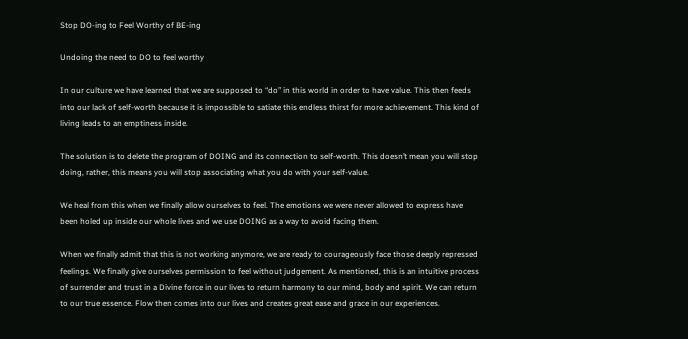Stop DO-ing to Feel Worthy of BE-ing

Undoing the need to DO to feel worthy

In our culture we have learned that we are supposed to “do” in this world in order to have value. This then feeds into our lack of self-worth because it is impossible to satiate this endless thirst for more achievement. This kind of living leads to an emptiness inside.

The solution is to delete the program of DOING and its connection to self-worth. This doesn’t mean you will stop doing, rather, this means you will stop associating what you do with your self-value.

We heal from this when we finally allow ourselves to feel. The emotions we were never allowed to express have been holed up inside our whole lives and we use DOING as a way to avoid facing them.

When we finally admit that this is not working anymore, we are ready to courageously face those deeply repressed feelings. We finally give ourselves permission to feel without judgement. As mentioned, this is an intuitive process of surrender and trust in a Divine force in our lives to return harmony to our mind, body and spirit. We can return to our true essence. Flow then comes into our lives and creates great ease and grace in our experiences.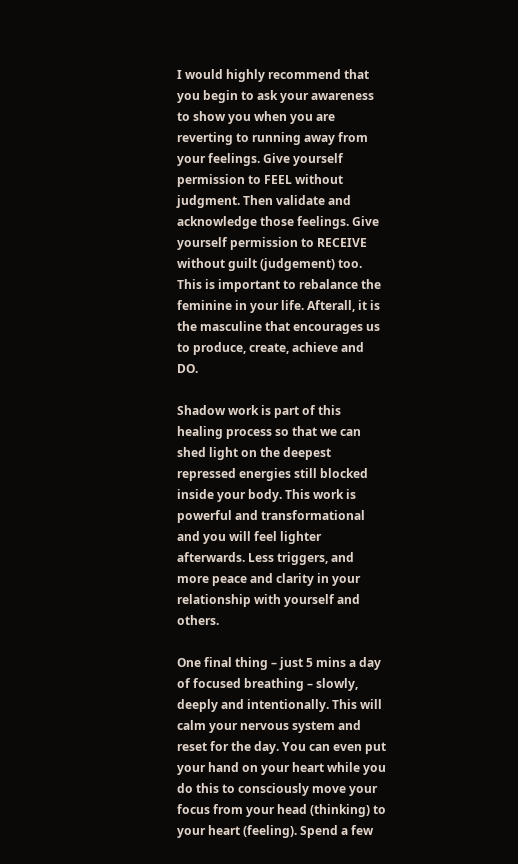I would highly recommend that you begin to ask your awareness to show you when you are reverting to running away from your feelings. Give yourself permission to FEEL without judgment. Then validate and acknowledge those feelings. Give yourself permission to RECEIVE without guilt (judgement) too. This is important to rebalance the feminine in your life. Afterall, it is the masculine that encourages us to produce, create, achieve and DO.

Shadow work is part of this healing process so that we can shed light on the deepest repressed energies still blocked inside your body. This work is powerful and transformational and you will feel lighter afterwards. Less triggers, and more peace and clarity in your relationship with yourself and others.

One final thing – just 5 mins a day of focused breathing – slowly, deeply and intentionally. This will calm your nervous system and reset for the day. You can even put your hand on your heart while you do this to consciously move your focus from your head (thinking) to your heart (feeling). Spend a few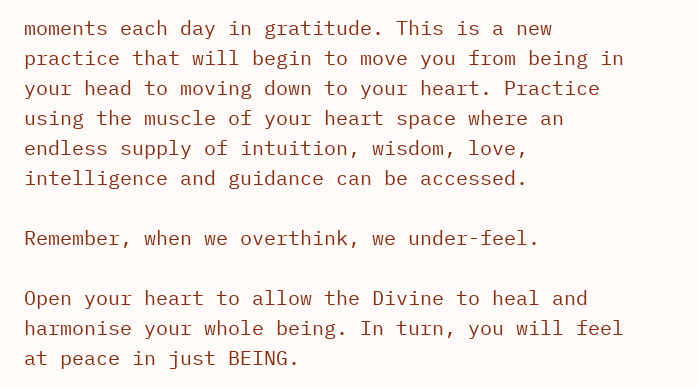moments each day in gratitude. This is a new practice that will begin to move you from being in your head to moving down to your heart. Practice using the muscle of your heart space where an endless supply of intuition, wisdom, love, intelligence and guidance can be accessed.

Remember, when we overthink, we under-feel.

Open your heart to allow the Divine to heal and harmonise your whole being. In turn, you will feel at peace in just BEING.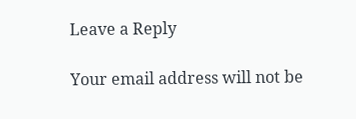Leave a Reply

Your email address will not be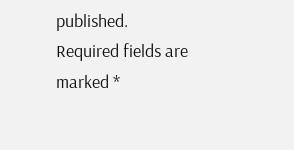published. Required fields are marked *